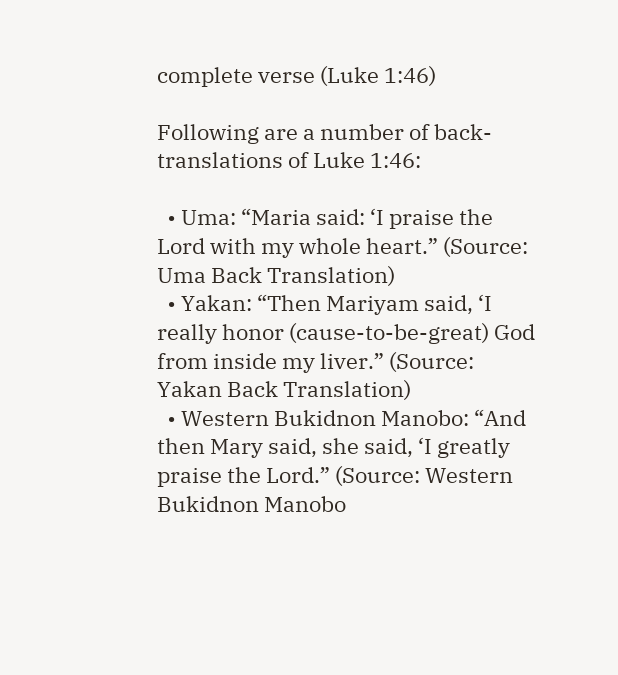complete verse (Luke 1:46)

Following are a number of back-translations of Luke 1:46:

  • Uma: “Maria said: ‘I praise the Lord with my whole heart.” (Source: Uma Back Translation)
  • Yakan: “Then Mariyam said, ‘I really honor (cause-to-be-great) God from inside my liver.” (Source: Yakan Back Translation)
  • Western Bukidnon Manobo: “And then Mary said, she said, ‘I greatly praise the Lord.” (Source: Western Bukidnon Manobo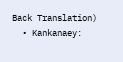Back Translation)
  • Kankanaey: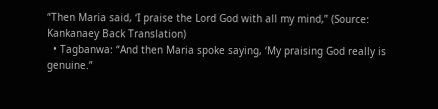“Then Maria said, ‘I praise the Lord God with all my mind,” (Source: Kankanaey Back Translation)
  • Tagbanwa: “And then Maria spoke saying, ‘My praising God really is genuine.”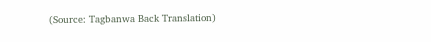(Source: Tagbanwa Back Translation)